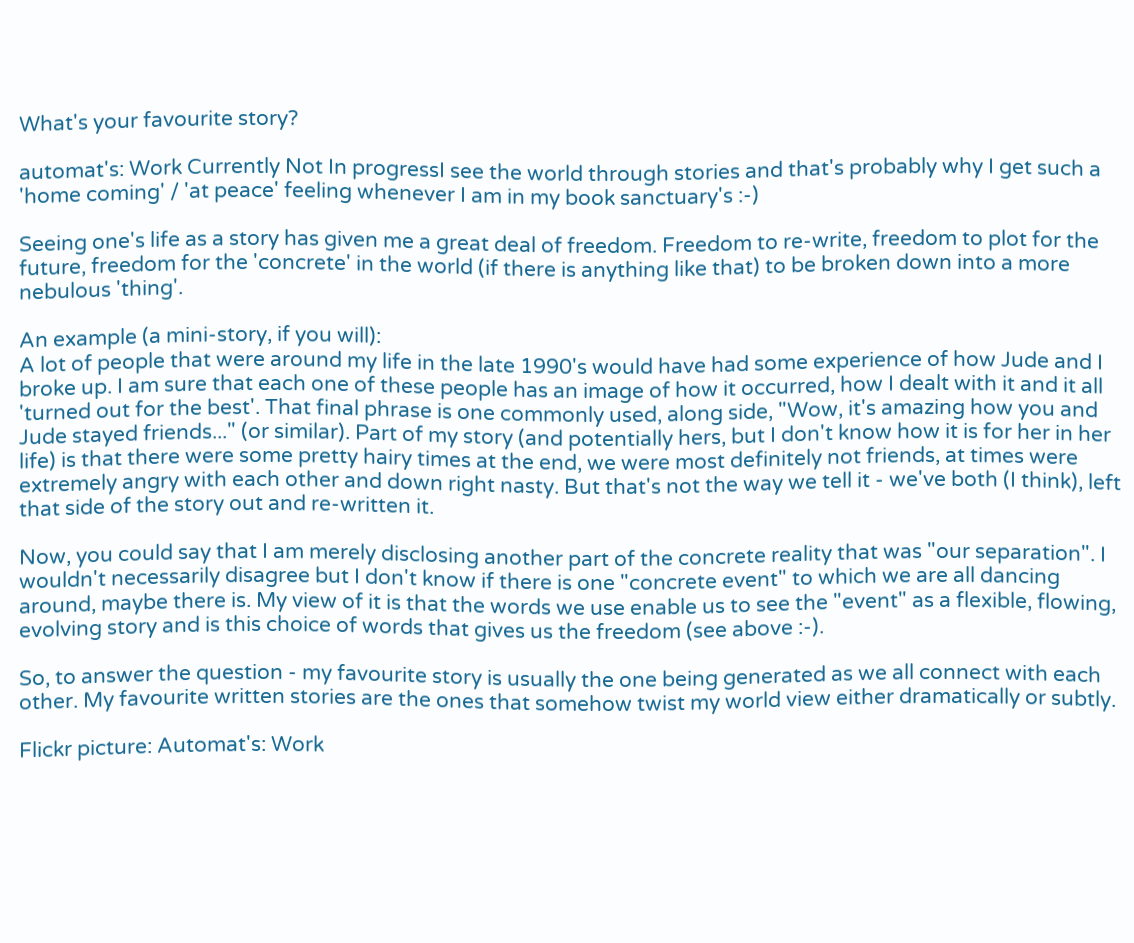What's your favourite story?

automat's: Work Currently Not In progressI see the world through stories and that's probably why I get such a 'home coming' / 'at peace' feeling whenever I am in my book sanctuary's :-)

Seeing one's life as a story has given me a great deal of freedom. Freedom to re-write, freedom to plot for the future, freedom for the 'concrete' in the world (if there is anything like that) to be broken down into a more nebulous 'thing'.

An example (a mini-story, if you will):
A lot of people that were around my life in the late 1990's would have had some experience of how Jude and I broke up. I am sure that each one of these people has an image of how it occurred, how I dealt with it and it all 'turned out for the best'. That final phrase is one commonly used, along side, "Wow, it's amazing how you and Jude stayed friends..." (or similar). Part of my story (and potentially hers, but I don't know how it is for her in her life) is that there were some pretty hairy times at the end, we were most definitely not friends, at times were extremely angry with each other and down right nasty. But that's not the way we tell it - we've both (I think), left that side of the story out and re-written it.

Now, you could say that I am merely disclosing another part of the concrete reality that was "our separation". I wouldn't necessarily disagree but I don't know if there is one "concrete event" to which we are all dancing around, maybe there is. My view of it is that the words we use enable us to see the "event" as a flexible, flowing, evolving story and is this choice of words that gives us the freedom (see above :-).

So, to answer the question - my favourite story is usually the one being generated as we all connect with each other. My favourite written stories are the ones that somehow twist my world view either dramatically or subtly.

Flickr picture: Automat's: Work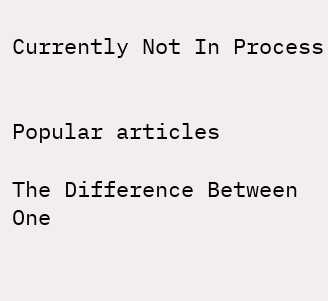Currently Not In Process


Popular articles

The Difference Between One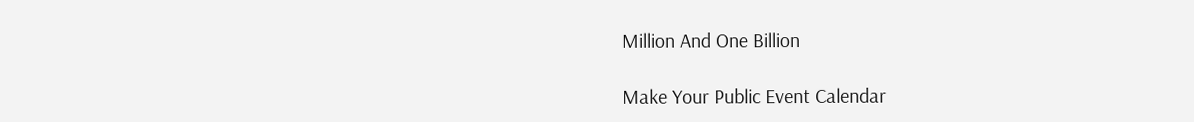Million And One Billion

Make Your Public Event Calendar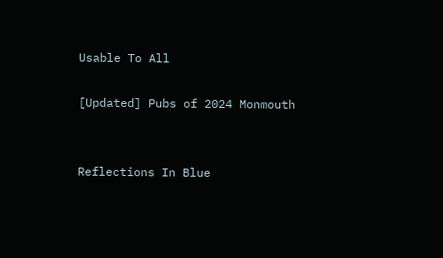Usable To All

[Updated] Pubs of 2024 Monmouth


Reflections In Blue